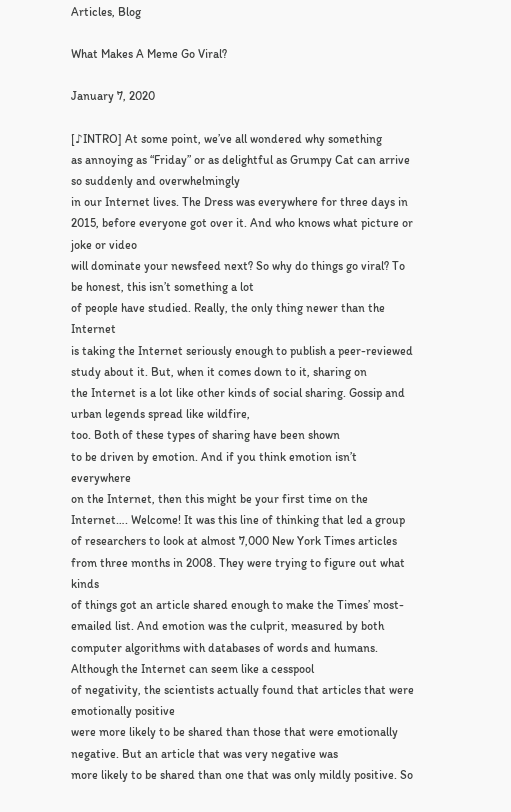Articles, Blog

What Makes A Meme Go Viral?

January 7, 2020

[♪INTRO] At some point, we’ve all wondered why something
as annoying as “Friday” or as delightful as Grumpy Cat can arrive so suddenly and overwhelmingly
in our Internet lives. The Dress was everywhere for three days in
2015, before everyone got over it. And who knows what picture or joke or video
will dominate your newsfeed next? So why do things go viral? To be honest, this isn’t something a lot
of people have studied. Really, the only thing newer than the Internet
is taking the Internet seriously enough to publish a peer-reviewed study about it. But, when it comes down to it, sharing on
the Internet is a lot like other kinds of social sharing. Gossip and urban legends spread like wildfire,
too. Both of these types of sharing have been shown
to be driven by emotion. And if you think emotion isn’t everywhere
on the Internet, then this might be your first time on the Internet…. Welcome! It was this line of thinking that led a group
of researchers to look at almost 7,000 New York Times articles from three months in 2008. They were trying to figure out what kinds
of things got an article shared enough to make the Times’ most-emailed list. And emotion was the culprit, measured by both
computer algorithms with databases of words and humans. Although the Internet can seem like a cesspool
of negativity, the scientists actually found that articles that were emotionally positive
were more likely to be shared than those that were emotionally negative. But an article that was very negative was
more likely to be shared than one that was only mildly positive. So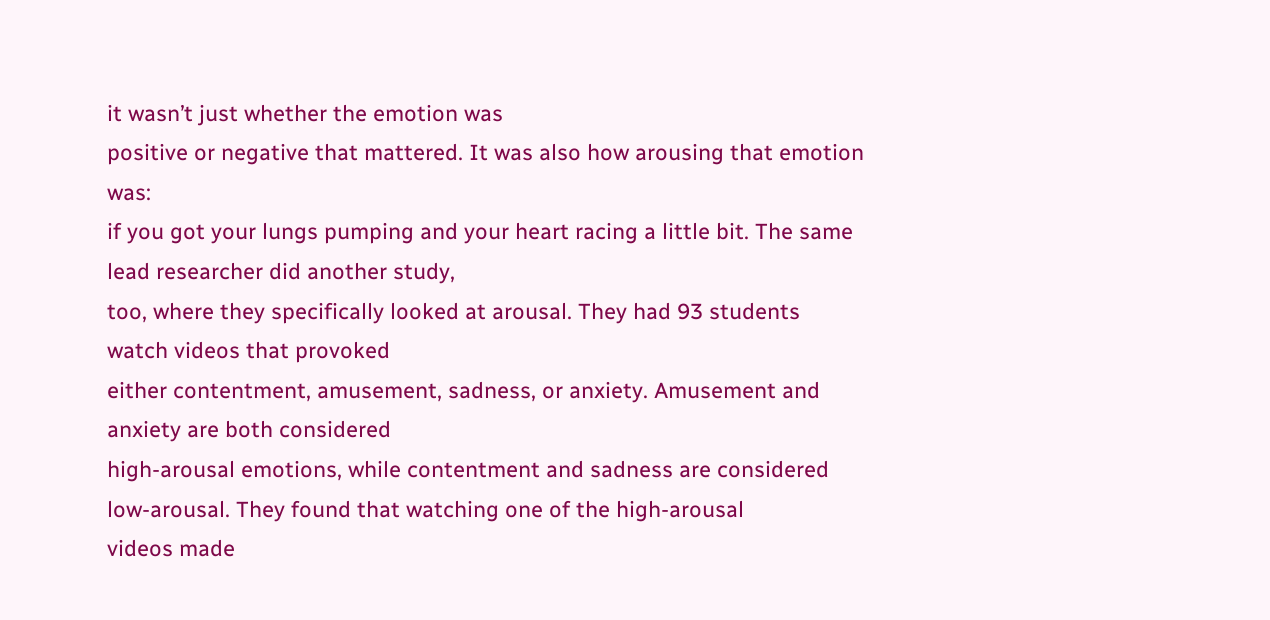it wasn’t just whether the emotion was
positive or negative that mattered. It was also how arousing that emotion was:
if you got your lungs pumping and your heart racing a little bit. The same lead researcher did another study,
too, where they specifically looked at arousal. They had 93 students watch videos that provoked
either contentment, amusement, sadness, or anxiety. Amusement and anxiety are both considered
high-arousal emotions, while contentment and sadness are considered low-arousal. They found that watching one of the high-arousal
videos made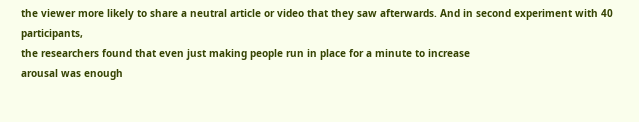the viewer more likely to share a neutral article or video that they saw afterwards. And in second experiment with 40 participants,
the researchers found that even just making people run in place for a minute to increase
arousal was enough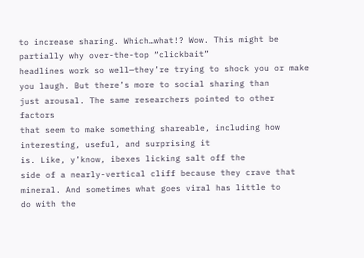to increase sharing. Which…what!? Wow. This might be partially why over-the-top “clickbait”
headlines work so well—they’re trying to shock you or make you laugh. But there’s more to social sharing than
just arousal. The same researchers pointed to other factors
that seem to make something shareable, including how interesting, useful, and surprising it
is. Like, y’know, ibexes licking salt off the
side of a nearly-vertical cliff because they crave that mineral. And sometimes what goes viral has little to
do with the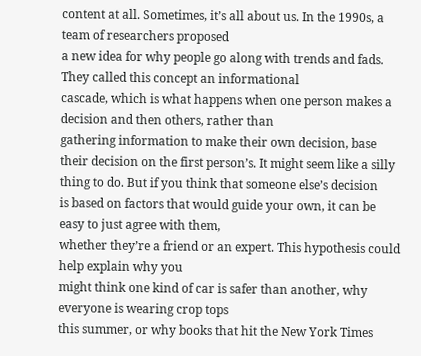content at all. Sometimes, it’s all about us. In the 1990s, a team of researchers proposed
a new idea for why people go along with trends and fads. They called this concept an informational
cascade, which is what happens when one person makes a decision and then others, rather than
gathering information to make their own decision, base their decision on the first person’s. It might seem like a silly thing to do. But if you think that someone else’s decision
is based on factors that would guide your own, it can be easy to just agree with them,
whether they’re a friend or an expert. This hypothesis could help explain why you
might think one kind of car is safer than another, why everyone is wearing crop tops
this summer, or why books that hit the New York Times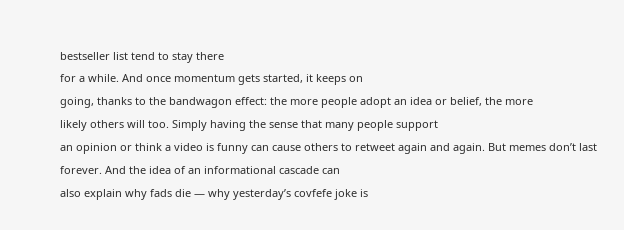bestseller list tend to stay there
for a while. And once momentum gets started, it keeps on
going, thanks to the bandwagon effect: the more people adopt an idea or belief, the more
likely others will too. Simply having the sense that many people support
an opinion or think a video is funny can cause others to retweet again and again. But memes don’t last forever. And the idea of an informational cascade can
also explain why fads die — why yesterday’s covfefe joke is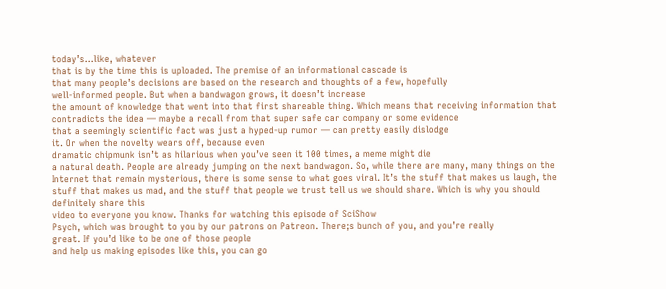today’s…like, whatever
that is by the time this is uploaded. The premise of an informational cascade is
that many people’s decisions are based on the research and thoughts of a few, hopefully
well-informed people. But when a bandwagon grows, it doesn’t increase
the amount of knowledge that went into that first shareable thing. Which means that receiving information that
contradicts the idea — maybe a recall from that super safe car company or some evidence
that a seemingly scientific fact was just a hyped-up rumor — can pretty easily dislodge
it. Or when the novelty wears off, because even
dramatic chipmunk isn’t as hilarious when you’ve seen it 100 times, a meme might die
a natural death. People are already jumping on the next bandwagon. So, while there are many, many things on the
Internet that remain mysterious, there is some sense to what goes viral. It’s the stuff that makes us laugh, the
stuff that makes us mad, and the stuff that people we trust tell us we should share. Which is why you should definitely share this
video to everyone you know. Thanks for watching this episode of SciShow
Psych, which was brought to you by our patrons on Patreon. There;s bunch of you, and you’re really
great. If you’d like to be one of those people
and help us making episodes like this, you can go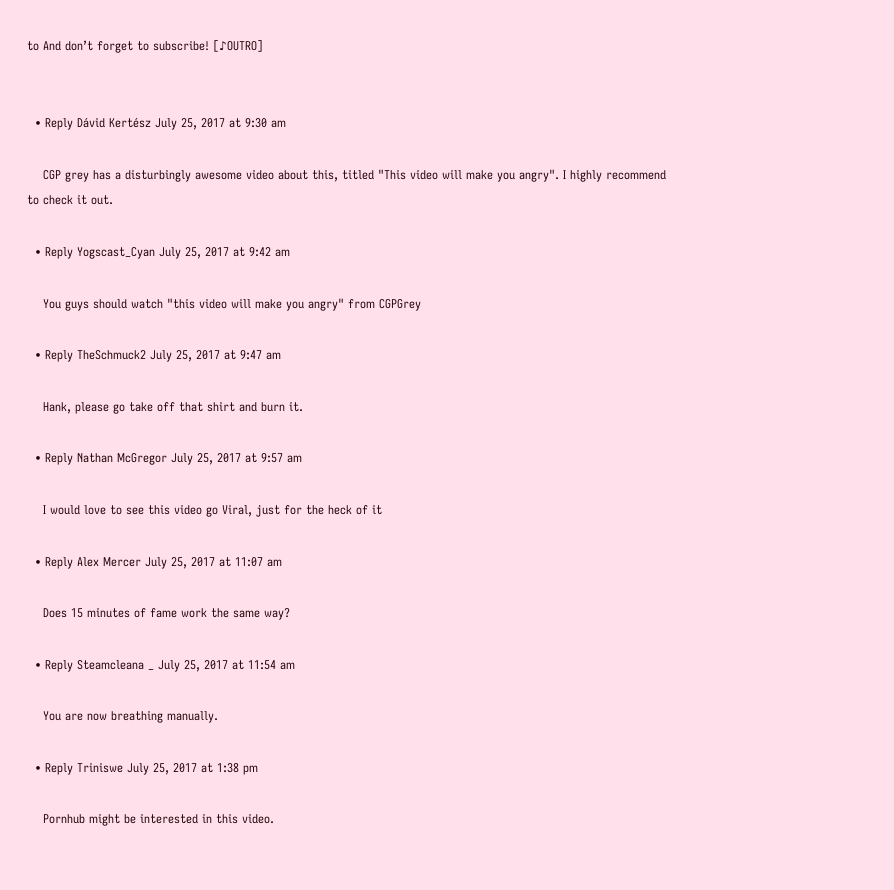to And don’t forget to subscribe! [♪OUTRO]


  • Reply Dávid Kertész July 25, 2017 at 9:30 am

    CGP grey has a disturbingly awesome video about this, titled "This video will make you angry". I highly recommend to check it out.

  • Reply Yogscast_Cyan July 25, 2017 at 9:42 am

    You guys should watch "this video will make you angry" from CGPGrey

  • Reply TheSchmuck2 July 25, 2017 at 9:47 am

    Hank, please go take off that shirt and burn it.

  • Reply Nathan McGregor July 25, 2017 at 9:57 am

    I would love to see this video go Viral, just for the heck of it

  • Reply Alex Mercer July 25, 2017 at 11:07 am

    Does 15 minutes of fame work the same way?

  • Reply Steamcleana _ July 25, 2017 at 11:54 am

    You are now breathing manually.

  • Reply Triniswe July 25, 2017 at 1:38 pm

    Pornhub might be interested in this video.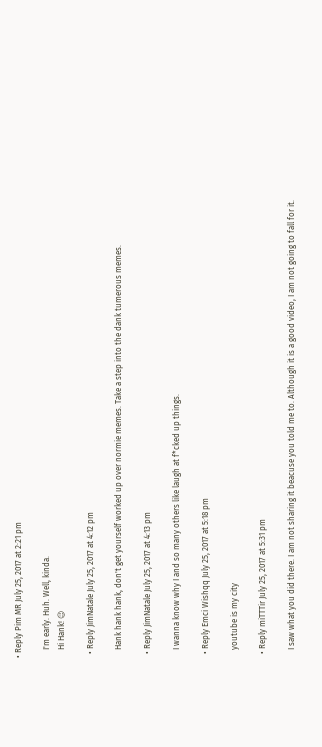• Reply Pim MR July 25, 2017 at 2:21 pm

    I'm early. Huh. Well, kinda.
    Hi Hank! 😉

  • Reply JimNatale July 25, 2017 at 4:12 pm

    Hank hank hank, don't get yourself worked up over normie memes. Take a step into the dank tumerous memes.

  • Reply JimNatale July 25, 2017 at 4:13 pm

    I wanna know why I and so many others like laugh at f*cked up things.

  • Reply Emci Wishqq July 25, 2017 at 5:18 pm

    youtube is my city

  • Reply miTTTir July 25, 2017 at 5:31 pm

    I saw what you did there. I am not sharing it beacuse you told me to. Although it is a good video, I am not going to fall for it.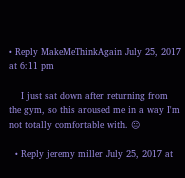• Reply MakeMeThinkAgain July 25, 2017 at 6:11 pm

    I just sat down after returning from the gym, so this aroused me in a way I'm not totally comfortable with. 😐

  • Reply jeremy miller July 25, 2017 at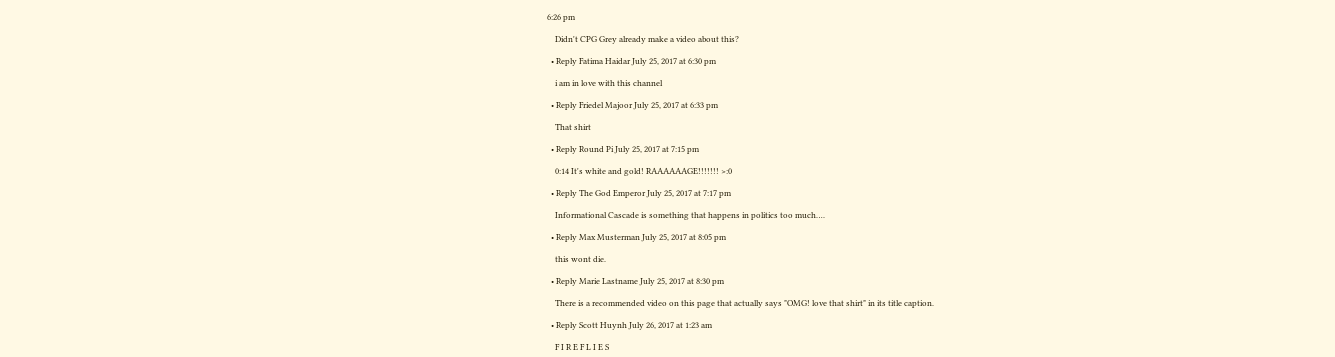6:26 pm

    Didn't CPG Grey already make a video about this?

  • Reply Fatima Haidar July 25, 2017 at 6:30 pm

    i am in love with this channel

  • Reply Friedel Majoor July 25, 2017 at 6:33 pm

    That shirt

  • Reply Round Pi July 25, 2017 at 7:15 pm

    0:14 It's white and gold! RAAAAAAGE!!!!!!! >:0

  • Reply The God Emperor July 25, 2017 at 7:17 pm

    Informational Cascade is something that happens in politics too much….

  • Reply Max Musterman July 25, 2017 at 8:05 pm

    this wont die.

  • Reply Marie Lastname July 25, 2017 at 8:30 pm

    There is a recommended video on this page that actually says "OMG! love that shirt" in its title caption.

  • Reply Scott Huynh July 26, 2017 at 1:23 am

    F I R E F L I E S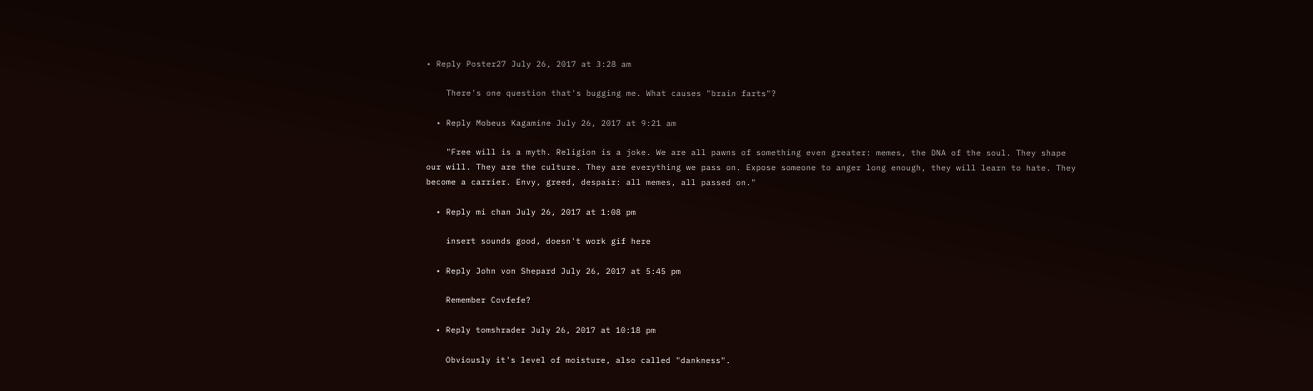• Reply Poster27 July 26, 2017 at 3:28 am

    There's one question that's bugging me. What causes "brain farts"?

  • Reply Mobeus Kagamine July 26, 2017 at 9:21 am

    "Free will is a myth. Religion is a joke. We are all pawns of something even greater: memes, the DNA of the soul. They shape our will. They are the culture. They are everything we pass on. Expose someone to anger long enough, they will learn to hate. They become a carrier. Envy, greed, despair: all memes, all passed on."

  • Reply mi chan July 26, 2017 at 1:08 pm

    insert sounds good, doesn't work gif here

  • Reply John von Shepard July 26, 2017 at 5:45 pm

    Remember Covfefe?

  • Reply tomshrader July 26, 2017 at 10:18 pm

    Obviously it's level of moisture, also called "dankness".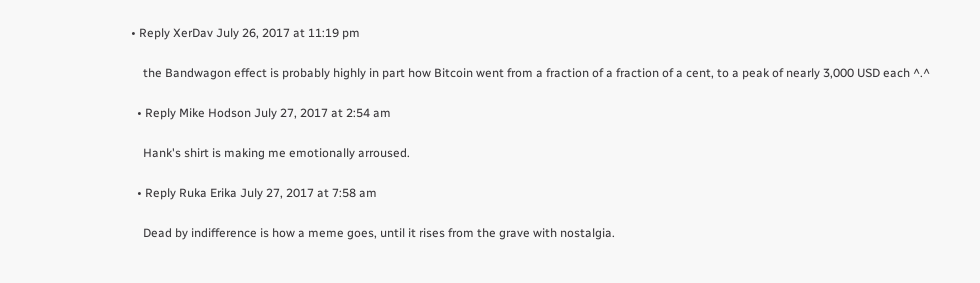• Reply XerDav July 26, 2017 at 11:19 pm

    the Bandwagon effect is probably highly in part how Bitcoin went from a fraction of a fraction of a cent, to a peak of nearly 3,000 USD each ^.^

  • Reply Mike Hodson July 27, 2017 at 2:54 am

    Hank's shirt is making me emotionally arroused.

  • Reply Ruka Erika July 27, 2017 at 7:58 am

    Dead by indifference is how a meme goes, until it rises from the grave with nostalgia.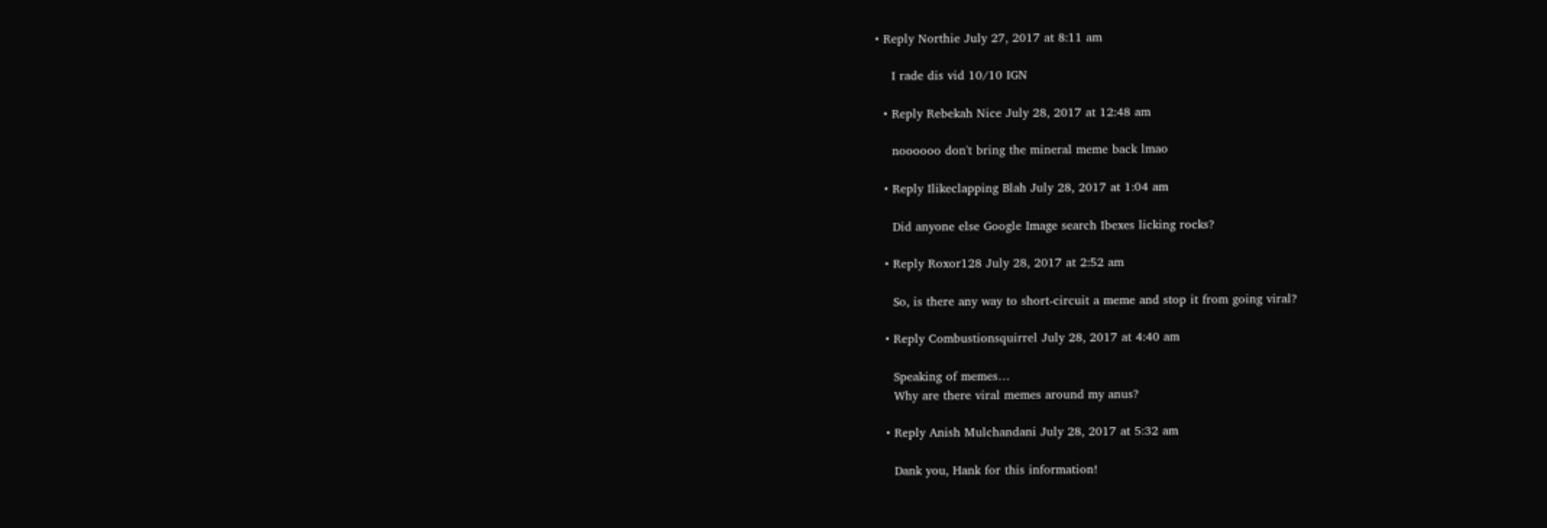• Reply Northie July 27, 2017 at 8:11 am

    I rade dis vid 10/10 IGN

  • Reply Rebekah Nice July 28, 2017 at 12:48 am

    noooooo don't bring the mineral meme back lmao

  • Reply Ilikeclapping Blah July 28, 2017 at 1:04 am

    Did anyone else Google Image search Ibexes licking rocks?

  • Reply Roxor128 July 28, 2017 at 2:52 am

    So, is there any way to short-circuit a meme and stop it from going viral?

  • Reply Combustionsquirrel July 28, 2017 at 4:40 am

    Speaking of memes…
    Why are there viral memes around my anus?

  • Reply Anish Mulchandani July 28, 2017 at 5:32 am

    Dank you, Hank for this information!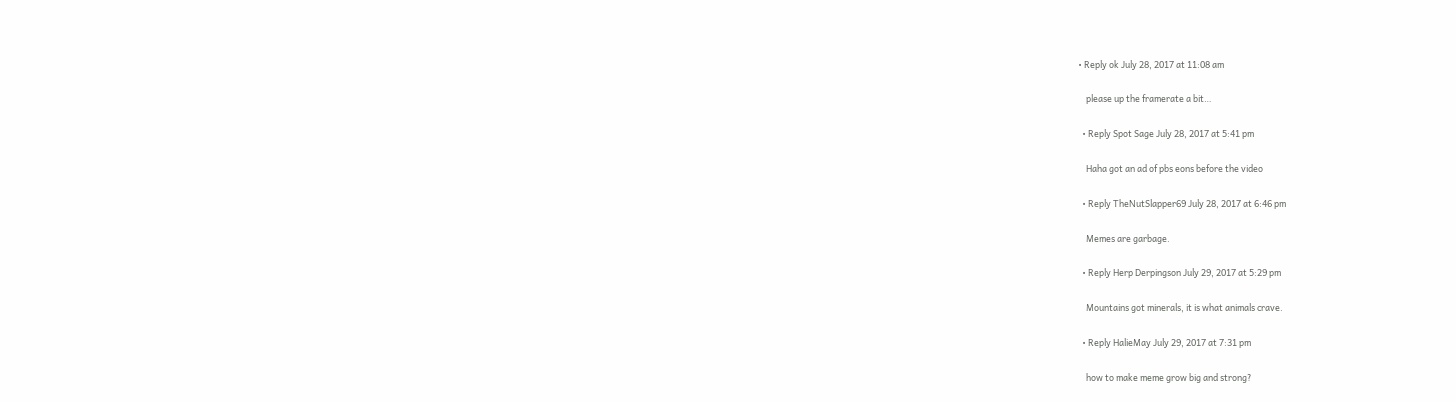• Reply ok July 28, 2017 at 11:08 am

    please up the framerate a bit…

  • Reply Spot Sage July 28, 2017 at 5:41 pm

    Haha got an ad of pbs eons before the video

  • Reply TheNutSlapper69 July 28, 2017 at 6:46 pm

    Memes are garbage.

  • Reply Herp Derpingson July 29, 2017 at 5:29 pm

    Mountains got minerals, it is what animals crave.

  • Reply HalieMay July 29, 2017 at 7:31 pm

    how to make meme grow big and strong?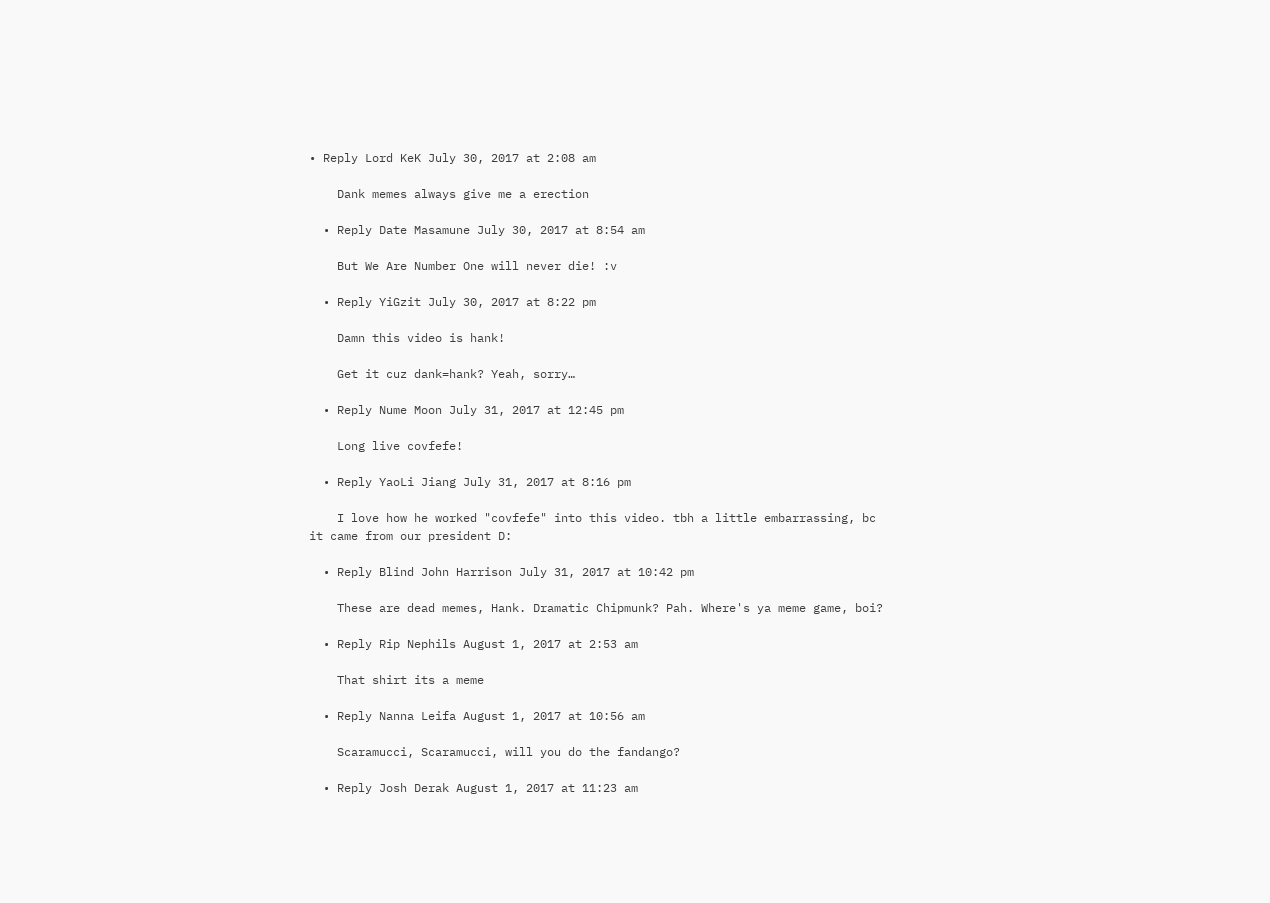• Reply Lord KeK July 30, 2017 at 2:08 am

    Dank memes always give me a erection

  • Reply Date Masamune July 30, 2017 at 8:54 am

    But We Are Number One will never die! :v

  • Reply YiGzit July 30, 2017 at 8:22 pm

    Damn this video is hank!

    Get it cuz dank=hank? Yeah, sorry…

  • Reply Nume Moon July 31, 2017 at 12:45 pm

    Long live covfefe!

  • Reply YaoLi Jiang July 31, 2017 at 8:16 pm

    I love how he worked "covfefe" into this video. tbh a little embarrassing, bc it came from our president D:

  • Reply Blind John Harrison July 31, 2017 at 10:42 pm

    These are dead memes, Hank. Dramatic Chipmunk? Pah. Where's ya meme game, boi?

  • Reply Rip Nephils August 1, 2017 at 2:53 am

    That shirt its a meme

  • Reply Nanna Leifa August 1, 2017 at 10:56 am

    Scaramucci, Scaramucci, will you do the fandango?

  • Reply Josh Derak August 1, 2017 at 11:23 am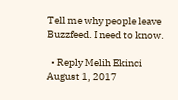Tell me why people leave Buzzfeed. I need to know.

  • Reply Melih Ekinci August 1, 2017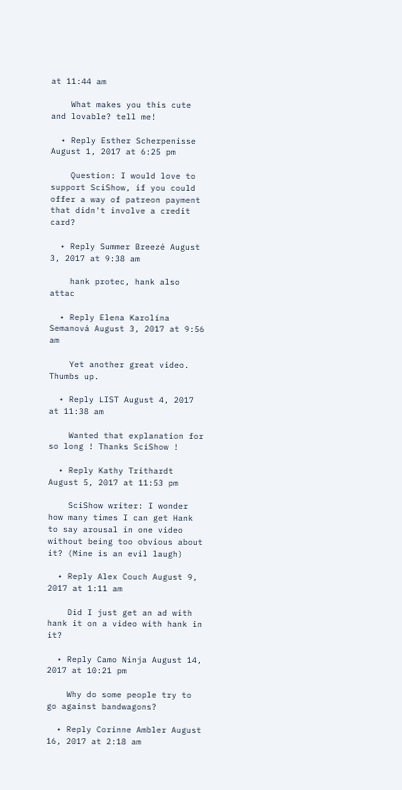at 11:44 am

    What makes you this cute and lovable? tell me!

  • Reply Esther Scherpenisse August 1, 2017 at 6:25 pm

    Question: I would love to support SciShow, if you could offer a way of patreon payment that didn't involve a credit card?

  • Reply Summer Breezé August 3, 2017 at 9:38 am

    hank protec, hank also attac

  • Reply Elena Karolína Semanová August 3, 2017 at 9:56 am

    Yet another great video. Thumbs up.

  • Reply LIST August 4, 2017 at 11:38 am

    Wanted that explanation for so long ! Thanks SciShow !

  • Reply Kathy Trithardt August 5, 2017 at 11:53 pm

    SciShow writer: I wonder how many times I can get Hank to say arousal in one video without being too obvious about it? (Mine is an evil laugh)

  • Reply Alex Couch August 9, 2017 at 1:11 am

    Did I just get an ad with hank it on a video with hank in it?

  • Reply Camo Ninja August 14, 2017 at 10:21 pm

    Why do some people try to go against bandwagons?

  • Reply Corinne Ambler August 16, 2017 at 2:18 am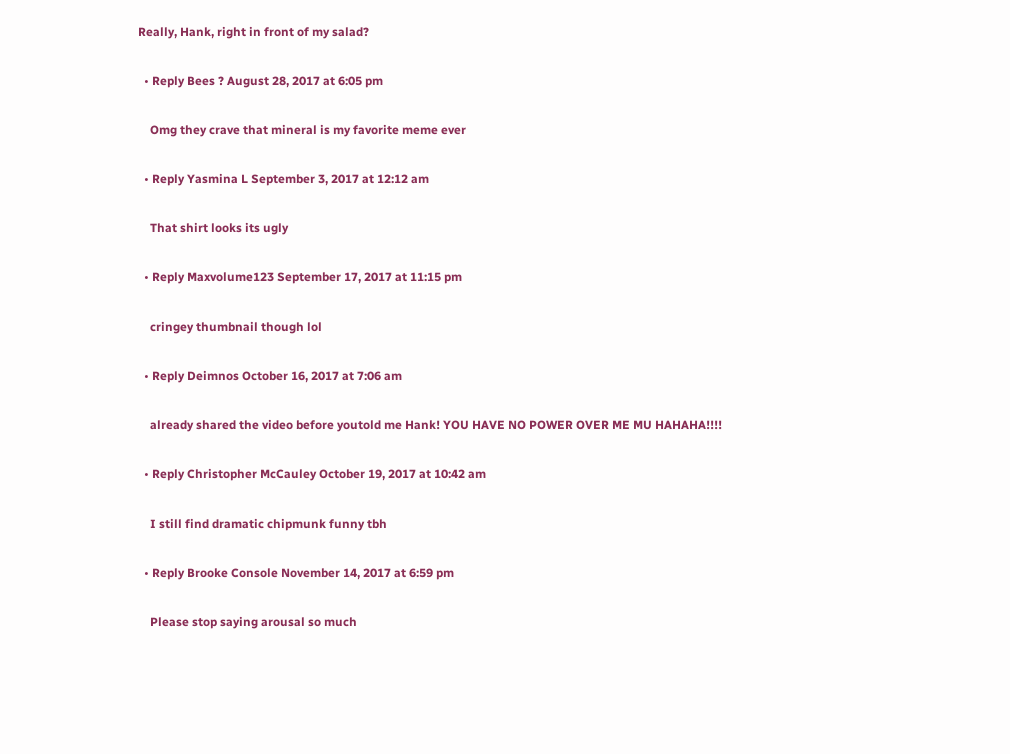Really, Hank, right in front of my salad?

  • Reply Bees ? August 28, 2017 at 6:05 pm

    Omg they crave that mineral is my favorite meme ever

  • Reply Yasmina L September 3, 2017 at 12:12 am

    That shirt looks its ugly

  • Reply Maxvolume123 September 17, 2017 at 11:15 pm

    cringey thumbnail though lol

  • Reply Deimnos October 16, 2017 at 7:06 am

    already shared the video before youtold me Hank! YOU HAVE NO POWER OVER ME MU HAHAHA!!!!

  • Reply Christopher McCauley October 19, 2017 at 10:42 am

    I still find dramatic chipmunk funny tbh

  • Reply Brooke Console November 14, 2017 at 6:59 pm

    Please stop saying arousal so much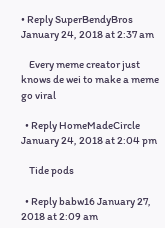• Reply SuperBendyBros January 24, 2018 at 2:37 am

    Every meme creator just knows de wei to make a meme go viral

  • Reply HomeMadeCircle January 24, 2018 at 2:04 pm

    Tide pods

  • Reply babw16 January 27, 2018 at 2:09 am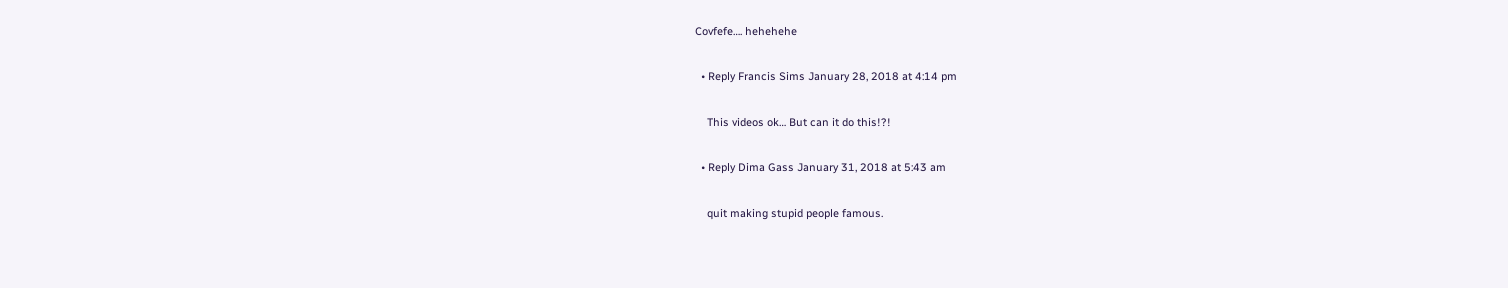Covfefe…. hehehehe

  • Reply Francis Sims January 28, 2018 at 4:14 pm

    This videos ok… But can it do this!?!

  • Reply Dima Gass January 31, 2018 at 5:43 am

    quit making stupid people famous.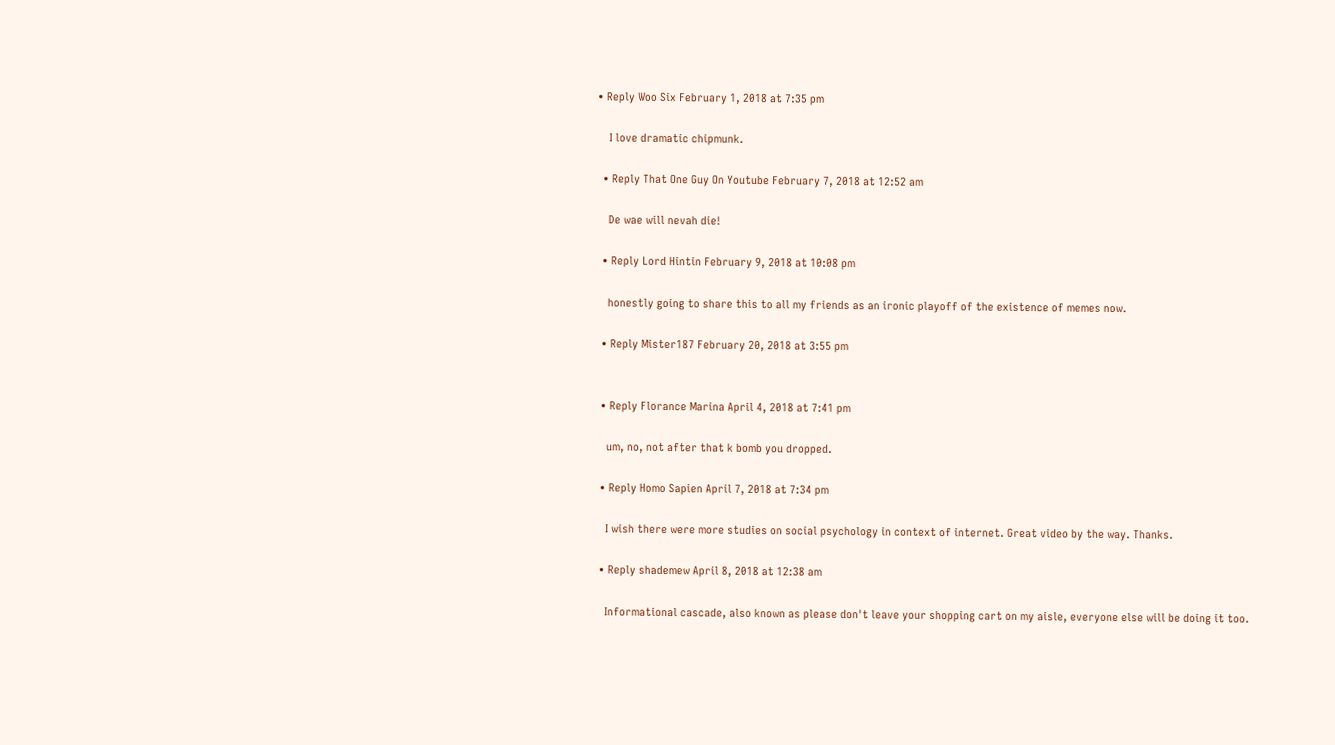• Reply Woo Six February 1, 2018 at 7:35 pm

    I love dramatic chipmunk.

  • Reply That One Guy On Youtube February 7, 2018 at 12:52 am

    De wae will nevah die!

  • Reply Lord Hintin February 9, 2018 at 10:08 pm

    honestly going to share this to all my friends as an ironic playoff of the existence of memes now.

  • Reply Mister187 February 20, 2018 at 3:55 pm


  • Reply Florance Marina April 4, 2018 at 7:41 pm

    um, no, not after that k bomb you dropped.

  • Reply Homo Sapien April 7, 2018 at 7:34 pm

    I wish there were more studies on social psychology in context of internet. Great video by the way. Thanks.

  • Reply shademew April 8, 2018 at 12:38 am

    Informational cascade, also known as please don't leave your shopping cart on my aisle, everyone else will be doing it too.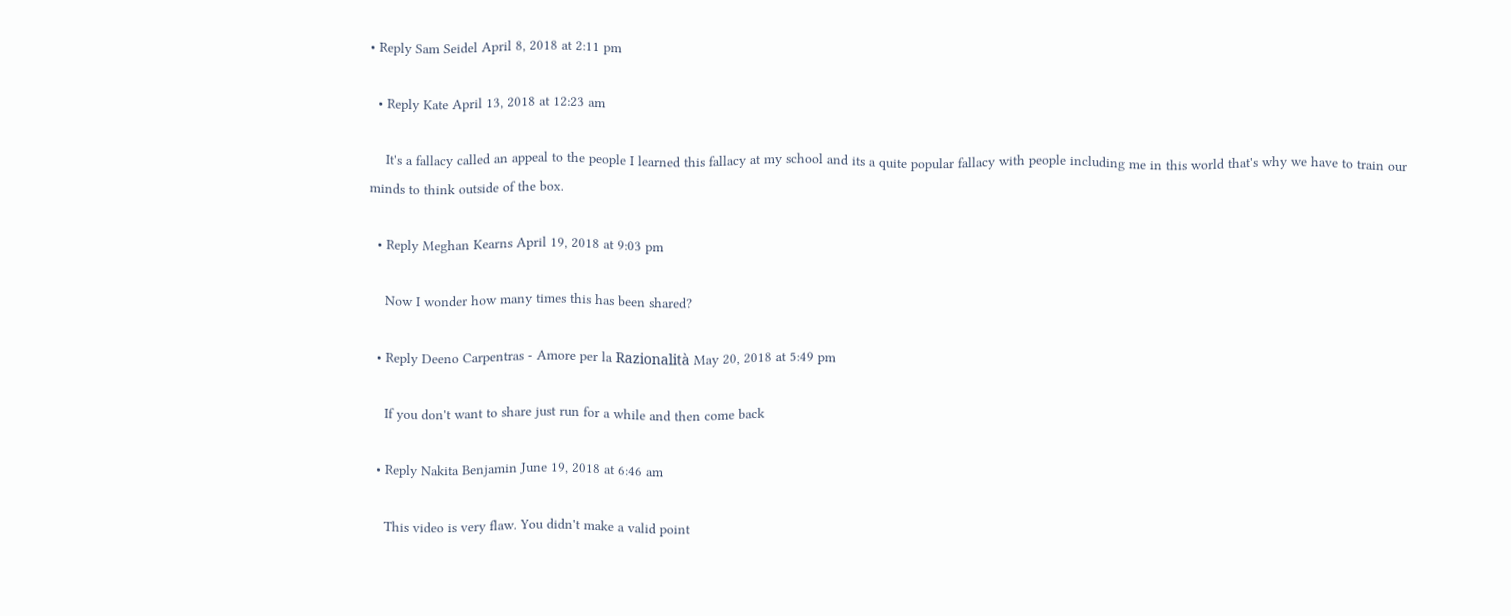• Reply Sam Seidel April 8, 2018 at 2:11 pm

  • Reply Kate April 13, 2018 at 12:23 am

    It's a fallacy called an appeal to the people I learned this fallacy at my school and its a quite popular fallacy with people including me in this world that's why we have to train our minds to think outside of the box.

  • Reply Meghan Kearns April 19, 2018 at 9:03 pm

    Now I wonder how many times this has been shared?

  • Reply Deeno Carpentras - Amore per la Razionalità May 20, 2018 at 5:49 pm

    If you don't want to share just run for a while and then come back

  • Reply Nakita Benjamin June 19, 2018 at 6:46 am

    This video is very flaw. You didn't make a valid point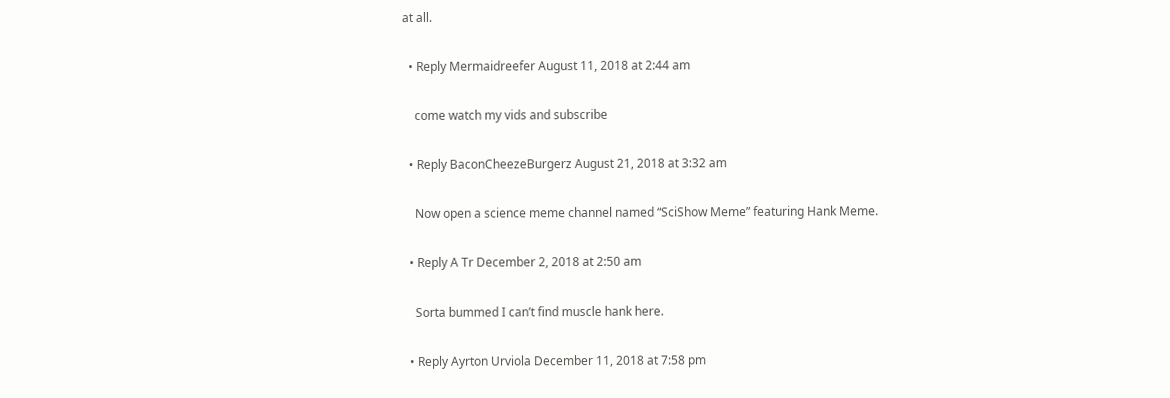at all.

  • Reply Mermaidreefer August 11, 2018 at 2:44 am

    come watch my vids and subscribe

  • Reply BaconCheezeBurgerz August 21, 2018 at 3:32 am

    Now open a science meme channel named “SciShow Meme” featuring Hank Meme.

  • Reply A Tr December 2, 2018 at 2:50 am

    Sorta bummed I can’t find muscle hank here.

  • Reply Ayrton Urviola December 11, 2018 at 7:58 pm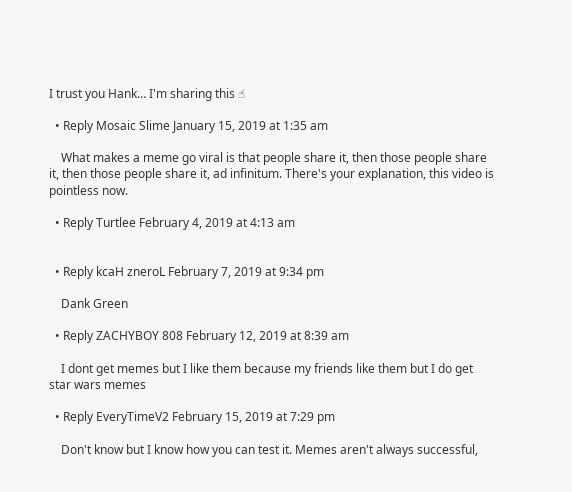I trust you Hank… I'm sharing this ☝

  • Reply Mosaic Slime January 15, 2019 at 1:35 am

    What makes a meme go viral is that people share it, then those people share it, then those people share it, ad infinitum. There's your explanation, this video is pointless now.

  • Reply Turtlee February 4, 2019 at 4:13 am


  • Reply kcaH zneroL February 7, 2019 at 9:34 pm

    Dank Green

  • Reply ZACHYBOY 808 February 12, 2019 at 8:39 am

    I dont get memes but I like them because my friends like them but I do get star wars memes

  • Reply EveryTimeV2 February 15, 2019 at 7:29 pm

    Don't know but I know how you can test it. Memes aren't always successful,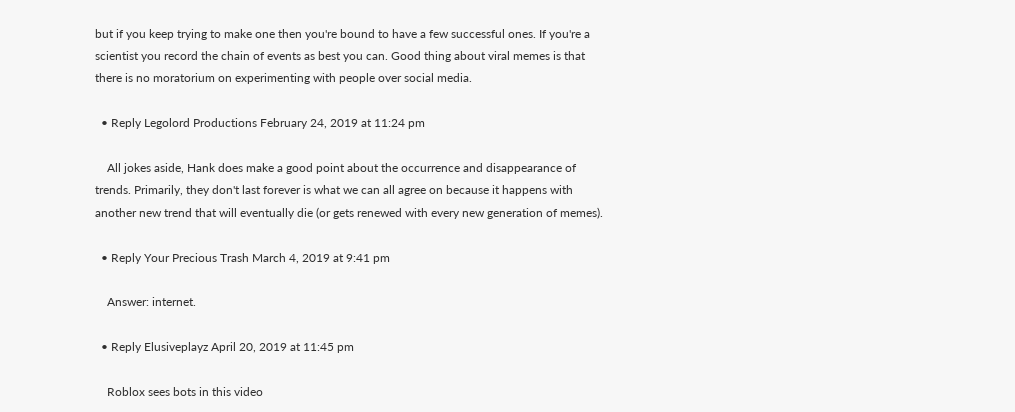but if you keep trying to make one then you're bound to have a few successful ones. If you're a scientist you record the chain of events as best you can. Good thing about viral memes is that there is no moratorium on experimenting with people over social media.

  • Reply Legolord Productions February 24, 2019 at 11:24 pm

    All jokes aside, Hank does make a good point about the occurrence and disappearance of trends. Primarily, they don't last forever is what we can all agree on because it happens with another new trend that will eventually die (or gets renewed with every new generation of memes).

  • Reply Your Precious Trash March 4, 2019 at 9:41 pm

    Answer: internet.

  • Reply Elusiveplayz April 20, 2019 at 11:45 pm

    Roblox sees bots in this video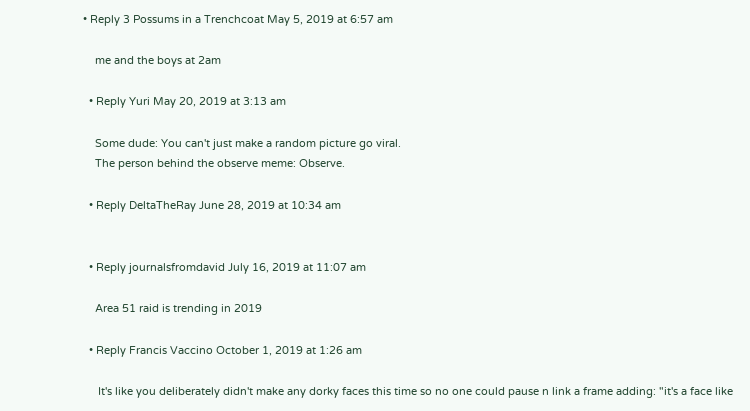• Reply 3 Possums in a Trenchcoat May 5, 2019 at 6:57 am

    me and the boys at 2am

  • Reply Yuri May 20, 2019 at 3:13 am

    Some dude: You can't just make a random picture go viral.
    The person behind the observe meme: Observe.

  • Reply DeltaTheRay June 28, 2019 at 10:34 am


  • Reply journalsfromdavid July 16, 2019 at 11:07 am

    Area 51 raid is trending in 2019

  • Reply Francis Vaccino October 1, 2019 at 1:26 am

     It's like you deliberately didn't make any dorky faces this time so no one could pause n link a frame adding: "it's a face like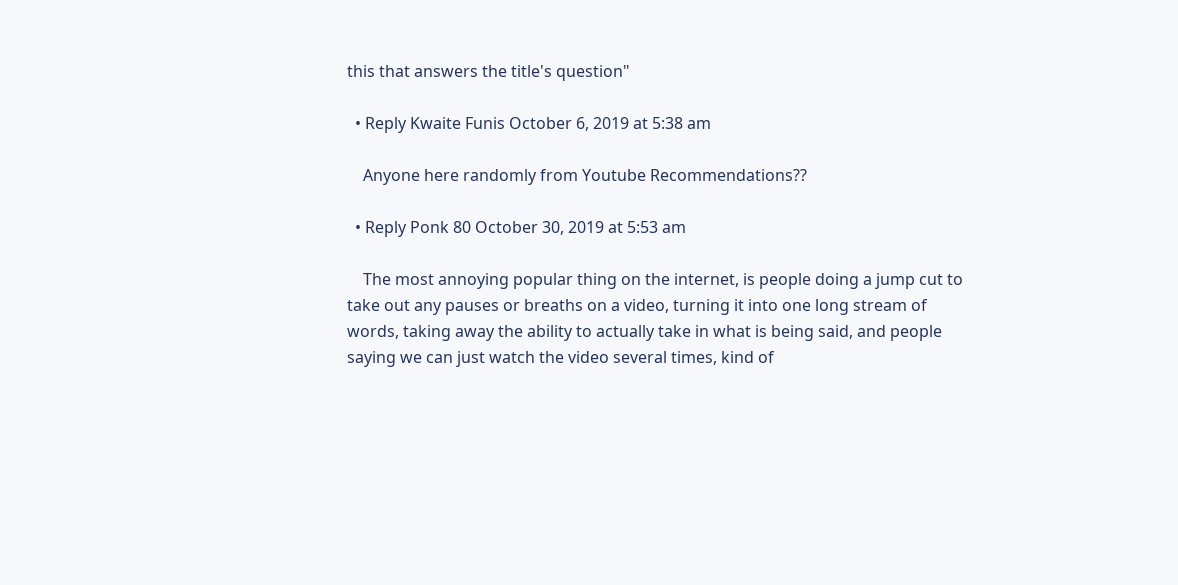this that answers the title's question"

  • Reply Kwaite Funis October 6, 2019 at 5:38 am

    Anyone here randomly from Youtube Recommendations??

  • Reply Ponk 80 October 30, 2019 at 5:53 am

    The most annoying popular thing on the internet, is people doing a jump cut to take out any pauses or breaths on a video, turning it into one long stream of words, taking away the ability to actually take in what is being said, and people saying we can just watch the video several times, kind of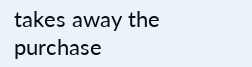takes away the purchase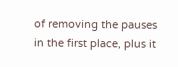of removing the pauses in the first place, plus it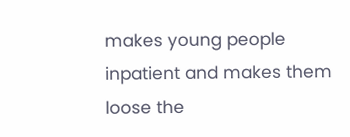makes young people inpatient and makes them loose the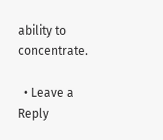ability to concentrate.

  • Leave a Reply